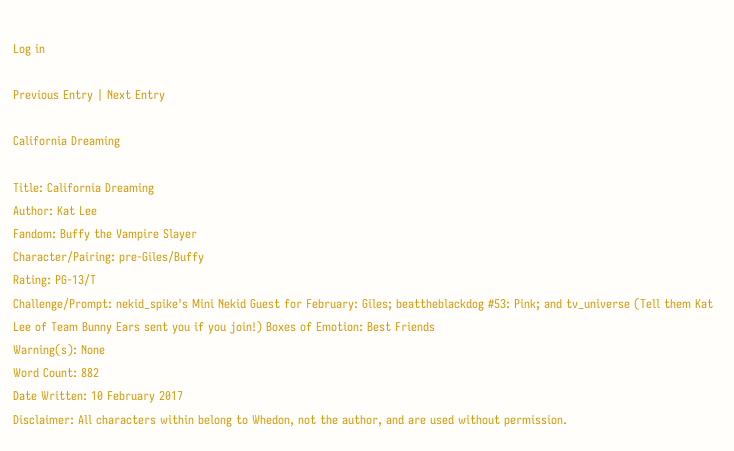Log in

Previous Entry | Next Entry

California Dreaming

Title: California Dreaming
Author: Kat Lee
Fandom: Buffy the Vampire Slayer
Character/Pairing: pre-Giles/Buffy
Rating: PG-13/T
Challenge/Prompt: nekid_spike's Mini Nekid Guest for February: Giles; beattheblackdog #53: Pink; and tv_universe (Tell them Kat Lee of Team Bunny Ears sent you if you join!) Boxes of Emotion: Best Friends
Warning(s): None
Word Count: 882
Date Written: 10 February 2017
Disclaimer: All characters within belong to Whedon, not the author, and are used without permission.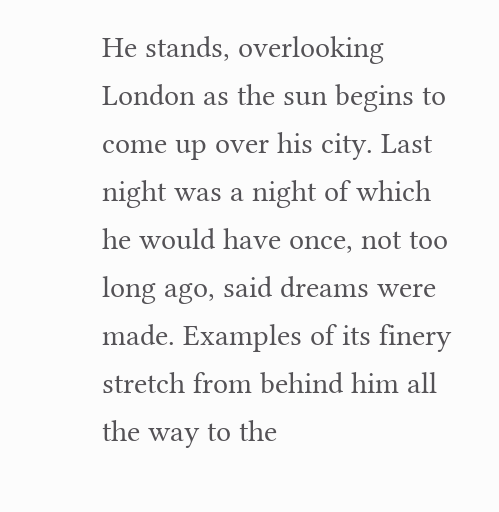He stands, overlooking London as the sun begins to come up over his city. Last night was a night of which he would have once, not too long ago, said dreams were made. Examples of its finery stretch from behind him all the way to the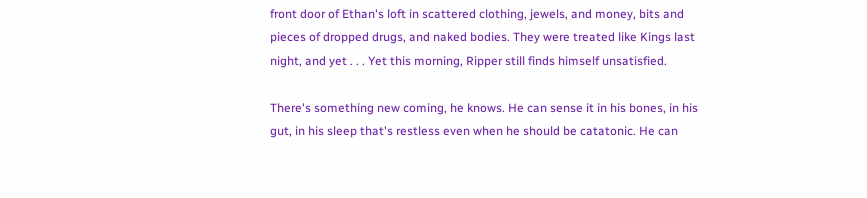front door of Ethan's loft in scattered clothing, jewels, and money, bits and pieces of dropped drugs, and naked bodies. They were treated like Kings last night, and yet . . . Yet this morning, Ripper still finds himself unsatisfied.

There's something new coming, he knows. He can sense it in his bones, in his gut, in his sleep that's restless even when he should be catatonic. He can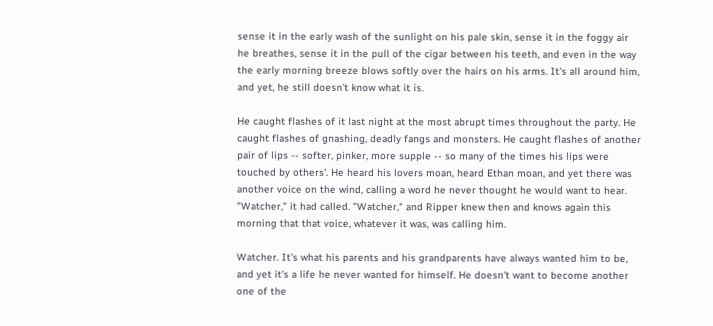sense it in the early wash of the sunlight on his pale skin, sense it in the foggy air he breathes, sense it in the pull of the cigar between his teeth, and even in the way the early morning breeze blows softly over the hairs on his arms. It's all around him, and yet, he still doesn't know what it is.

He caught flashes of it last night at the most abrupt times throughout the party. He caught flashes of gnashing, deadly fangs and monsters. He caught flashes of another pair of lips -- softer, pinker, more supple -- so many of the times his lips were touched by others'. He heard his lovers moan, heard Ethan moan, and yet there was another voice on the wind, calling a word he never thought he would want to hear. "Watcher," it had called. "Watcher," and Ripper knew then and knows again this morning that that voice, whatever it was, was calling him.

Watcher. It's what his parents and his grandparents have always wanted him to be, and yet it's a life he never wanted for himself. He doesn't want to become another one of the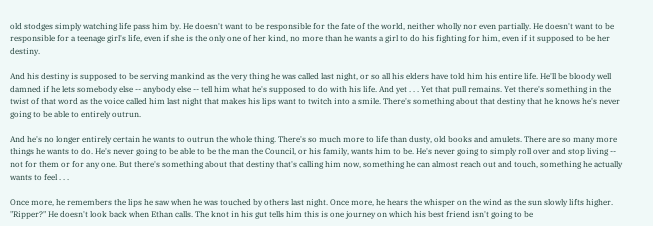old stodges simply watching life pass him by. He doesn't want to be responsible for the fate of the world, neither wholly nor even partially. He doesn't want to be responsible for a teenage girl's life, even if she is the only one of her kind, no more than he wants a girl to do his fighting for him, even if it supposed to be her destiny.

And his destiny is supposed to be serving mankind as the very thing he was called last night, or so all his elders have told him his entire life. He'll be bloody well damned if he lets somebody else -- anybody else -- tell him what he's supposed to do with his life. And yet . . . Yet that pull remains. Yet there's something in the twist of that word as the voice called him last night that makes his lips want to twitch into a smile. There's something about that destiny that he knows he's never going to be able to entirely outrun.

And he's no longer entirely certain he wants to outrun the whole thing. There's so much more to life than dusty, old books and amulets. There are so many more things he wants to do. He's never going to be able to be the man the Council, or his family, wants him to be. He's never going to simply roll over and stop living -- not for them or for any one. But there's something about that destiny that's calling him now, something he can almost reach out and touch, something he actually wants to feel . . .

Once more, he remembers the lips he saw when he was touched by others last night. Once more, he hears the whisper on the wind as the sun slowly lifts higher. "Ripper?" He doesn't look back when Ethan calls. The knot in his gut tells him this is one journey on which his best friend isn't going to be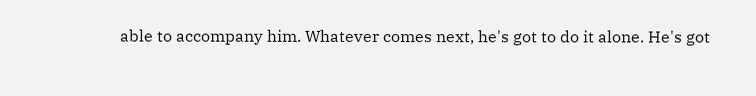able to accompany him. Whatever comes next, he's got to do it alone. He's got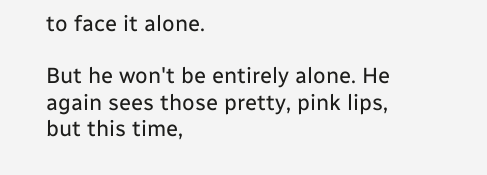to face it alone.

But he won't be entirely alone. He again sees those pretty, pink lips, but this time,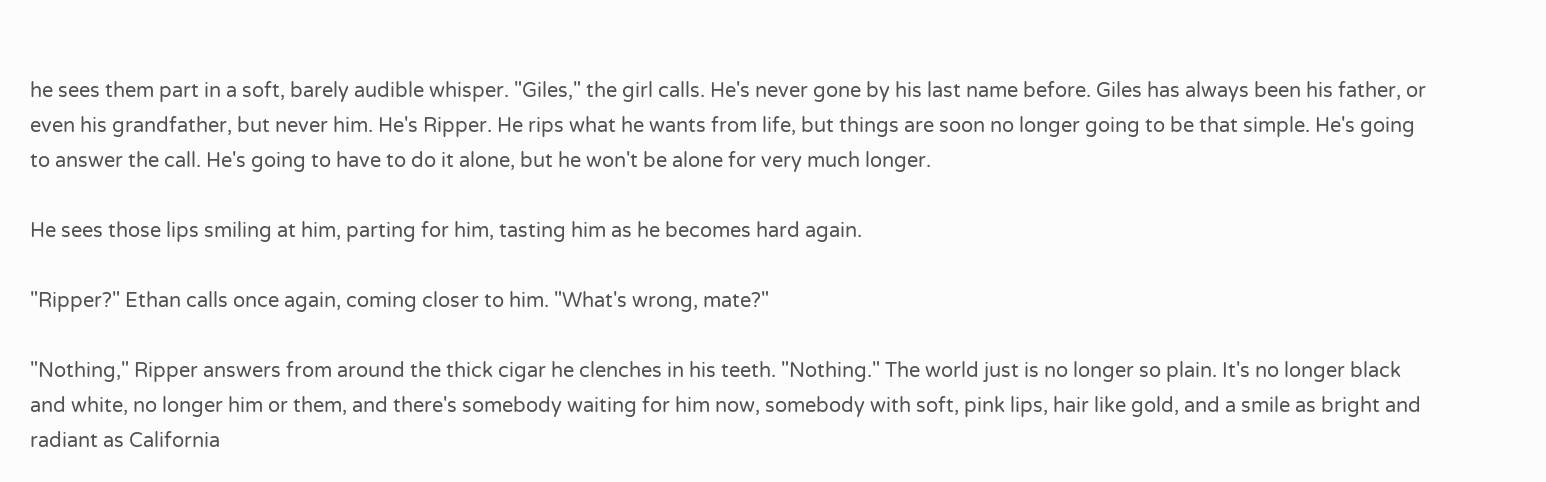he sees them part in a soft, barely audible whisper. "Giles," the girl calls. He's never gone by his last name before. Giles has always been his father, or even his grandfather, but never him. He's Ripper. He rips what he wants from life, but things are soon no longer going to be that simple. He's going to answer the call. He's going to have to do it alone, but he won't be alone for very much longer.

He sees those lips smiling at him, parting for him, tasting him as he becomes hard again.

"Ripper?" Ethan calls once again, coming closer to him. "What's wrong, mate?"

"Nothing," Ripper answers from around the thick cigar he clenches in his teeth. "Nothing." The world just is no longer so plain. It's no longer black and white, no longer him or them, and there's somebody waiting for him now, somebody with soft, pink lips, hair like gold, and a smile as bright and radiant as California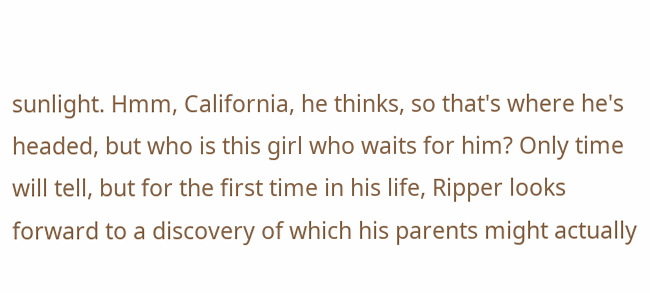sunlight. Hmm, California, he thinks, so that's where he's headed, but who is this girl who waits for him? Only time will tell, but for the first time in his life, Ripper looks forward to a discovery of which his parents might actually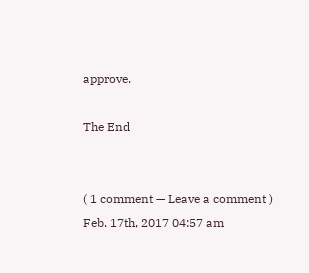approve.

The End


( 1 comment — Leave a comment )
Feb. 17th, 2017 04:57 am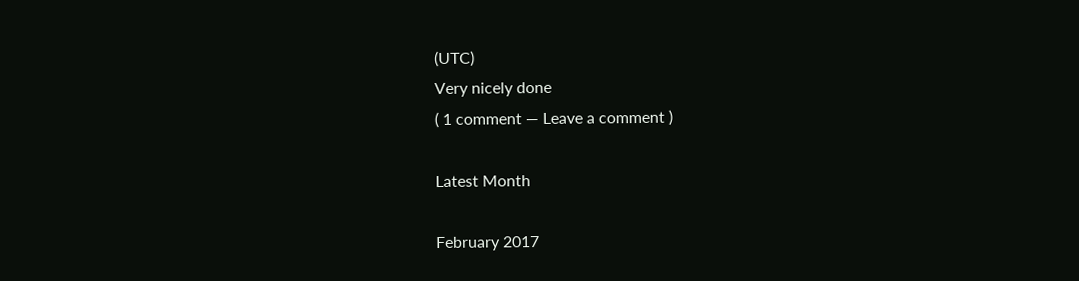(UTC)
Very nicely done
( 1 comment — Leave a comment )

Latest Month

February 2017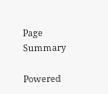Page Summary

Powered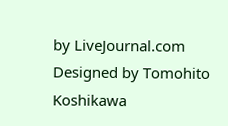by LiveJournal.com
Designed by Tomohito Koshikawa